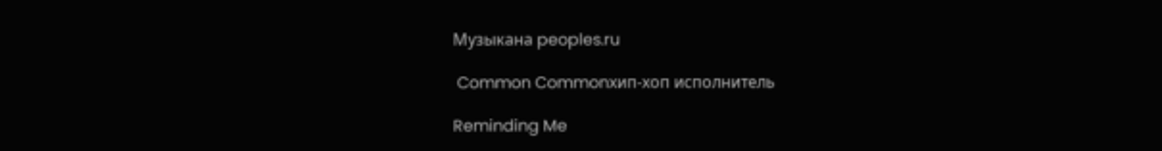Музыкана peoples.ru

 Common Commonхип-хоп исполнитель

Reminding Me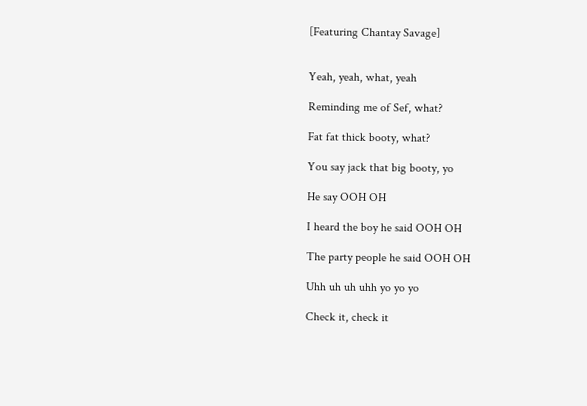[Featuring Chantay Savage]


Yeah, yeah, what, yeah

Reminding me of Sef, what?

Fat fat thick booty, what?

You say jack that big booty, yo

He say OOH OH

I heard the boy he said OOH OH

The party people he said OOH OH

Uhh uh uh uhh yo yo yo

Check it, check it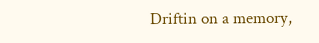Driftin on a memory,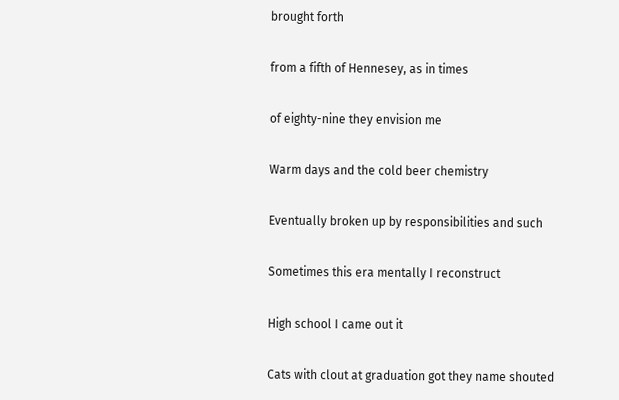brought forth

from a fifth of Hennesey, as in times

of eighty-nine they envision me

Warm days and the cold beer chemistry

Eventually broken up by responsibilities and such

Sometimes this era mentally I reconstruct

High school I came out it

Cats with clout at graduation got they name shouted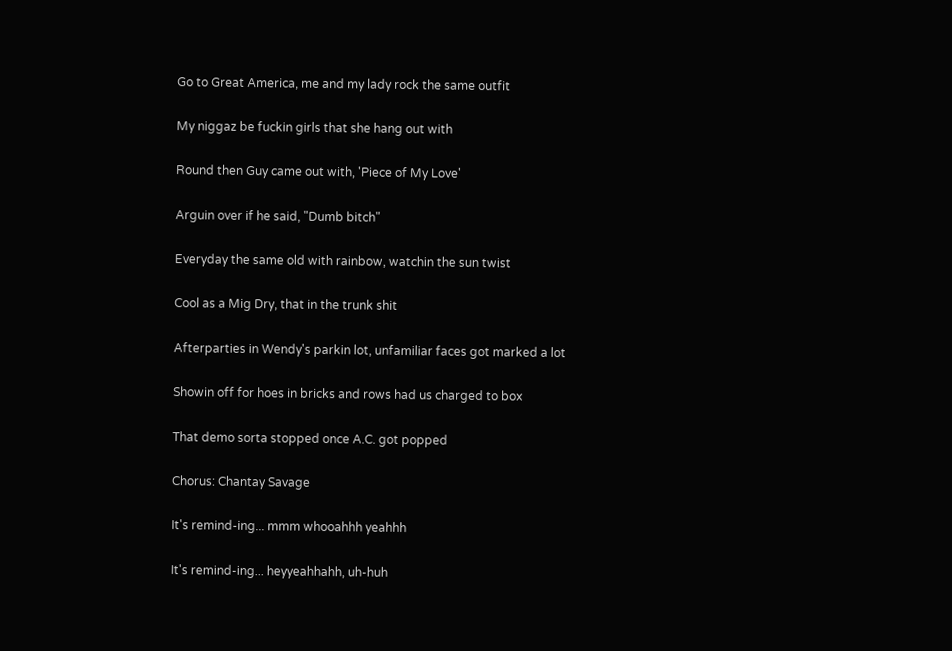Go to Great America, me and my lady rock the same outfit

My niggaz be fuckin girls that she hang out with

Round then Guy came out with, 'Piece of My Love'

Arguin over if he said, "Dumb bitch"

Everyday the same old with rainbow, watchin the sun twist

Cool as a Mig Dry, that in the trunk shit

Afterparties in Wendy's parkin lot, unfamiliar faces got marked a lot

Showin off for hoes in bricks and rows had us charged to box

That demo sorta stopped once A.C. got popped

Chorus: Chantay Savage

It's remind-ing... mmm whooahhh yeahhh

It's remind-ing... heyyeahhahh, uh-huh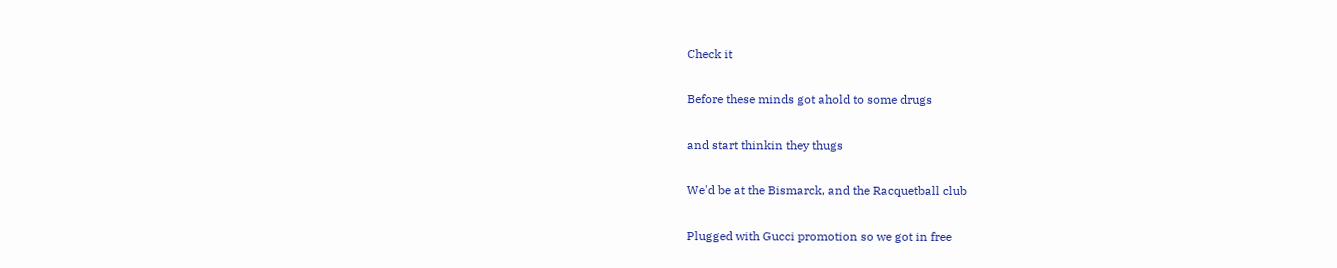Check it

Before these minds got ahold to some drugs

and start thinkin they thugs

We'd be at the Bismarck, and the Racquetball club

Plugged with Gucci promotion so we got in free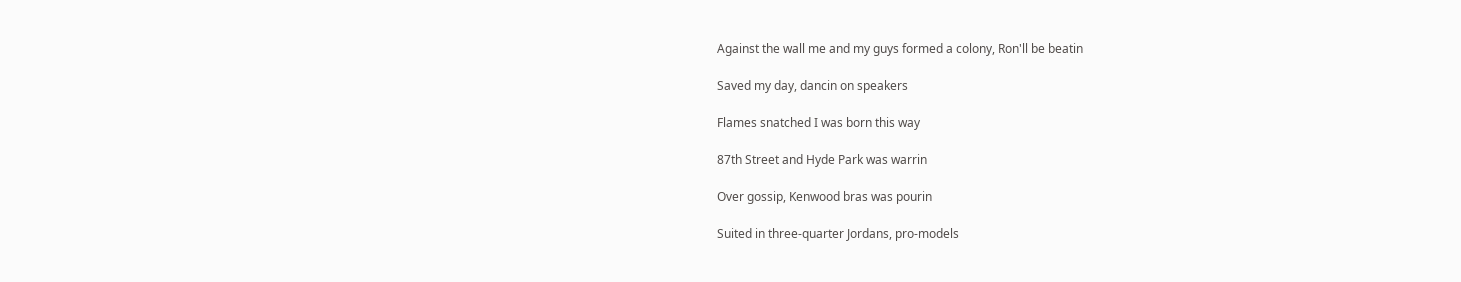Against the wall me and my guys formed a colony, Ron'll be beatin

Saved my day, dancin on speakers

Flames snatched I was born this way

87th Street and Hyde Park was warrin

Over gossip, Kenwood bras was pourin

Suited in three-quarter Jordans, pro-models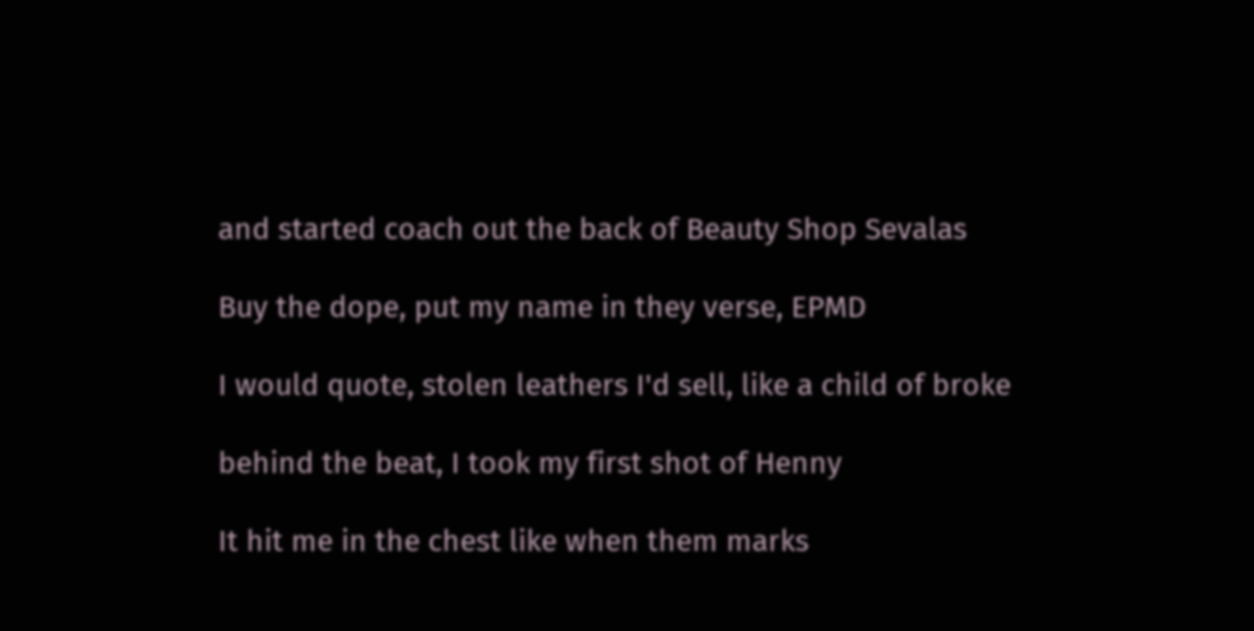and started coach out the back of Beauty Shop Sevalas

Buy the dope, put my name in they verse, EPMD

I would quote, stolen leathers I'd sell, like a child of broke

behind the beat, I took my first shot of Henny

It hit me in the chest like when them marks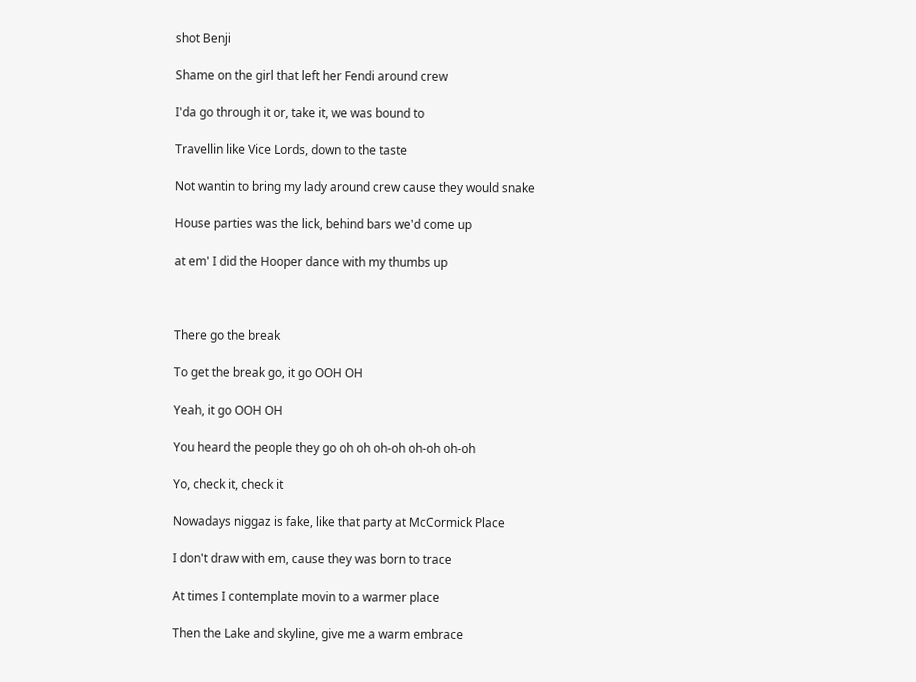shot Benji

Shame on the girl that left her Fendi around crew

I'da go through it or, take it, we was bound to

Travellin like Vice Lords, down to the taste

Not wantin to bring my lady around crew cause they would snake

House parties was the lick, behind bars we'd come up

at em' I did the Hooper dance with my thumbs up



There go the break

To get the break go, it go OOH OH

Yeah, it go OOH OH

You heard the people they go oh oh oh-oh oh-oh oh-oh

Yo, check it, check it

Nowadays niggaz is fake, like that party at McCormick Place

I don't draw with em, cause they was born to trace

At times I contemplate movin to a warmer place

Then the Lake and skyline, give me a warm embrace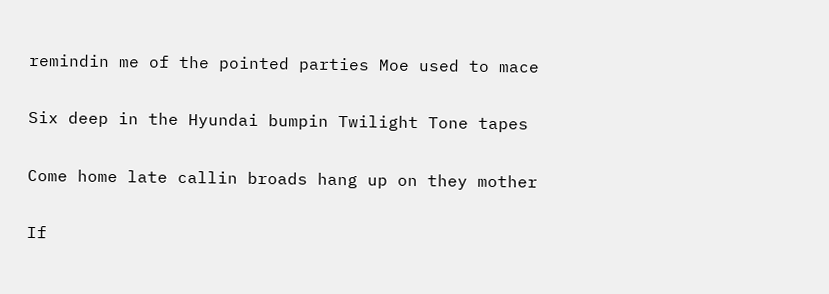remindin me of the pointed parties Moe used to mace

Six deep in the Hyundai bumpin Twilight Tone tapes

Come home late callin broads hang up on they mother

If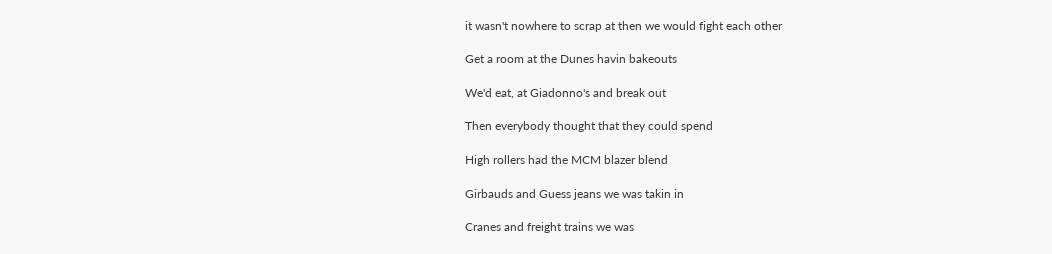it wasn't nowhere to scrap at then we would fight each other

Get a room at the Dunes havin bakeouts

We'd eat, at Giadonno's and break out

Then everybody thought that they could spend

High rollers had the MCM blazer blend

Girbauds and Guess jeans we was takin in

Cranes and freight trains we was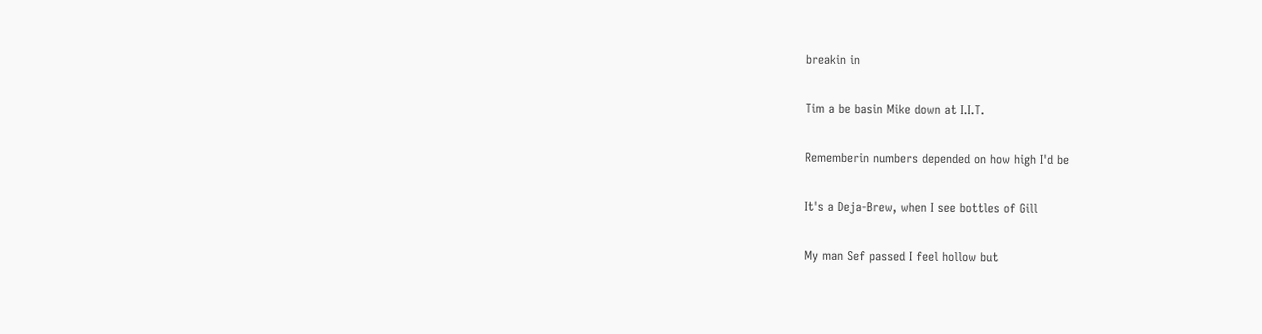breakin in

Tim a be basin Mike down at I.I.T.

Rememberin numbers depended on how high I'd be

It's a Deja-Brew, when I see bottles of Gill

My man Sef passed I feel hollow but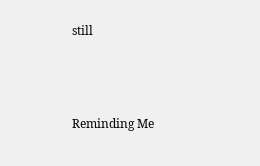still



Reminding Me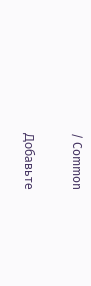/ Common

Добавьте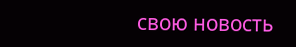свою новость